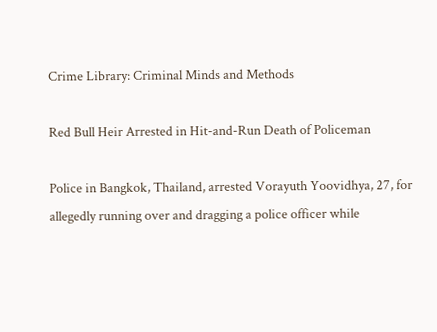Crime Library: Criminal Minds and Methods

Red Bull Heir Arrested in Hit-and-Run Death of Policeman

Police in Bangkok, Thailand, arrested Vorayuth Yoovidhya, 27, for allegedly running over and dragging a police officer while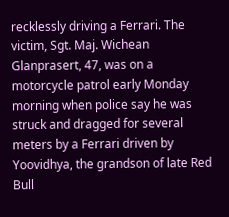recklessly driving a Ferrari. The victim, Sgt. Maj. Wichean Glanprasert, 47, was on a motorcycle patrol early Monday morning when police say he was struck and dragged for several meters by a Ferrari driven by Yoovidhya, the grandson of late Red Bull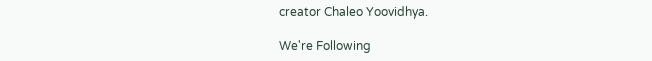creator Chaleo Yoovidhya.

We're Following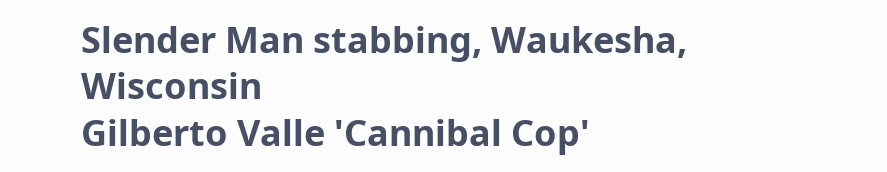Slender Man stabbing, Waukesha, Wisconsin
Gilberto Valle 'Cannibal Cop'